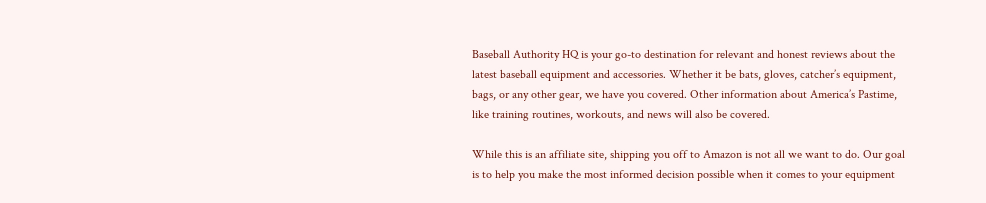Baseball Authority HQ is your go-to destination for relevant and honest reviews about the latest baseball equipment and accessories. Whether it be bats, gloves, catcher’s equipment, bags, or any other gear, we have you covered. Other information about America’s Pastime, like training routines, workouts, and news will also be covered.

While this is an affiliate site, shipping you off to Amazon is not all we want to do. Our goal is to help you make the most informed decision possible when it comes to your equipment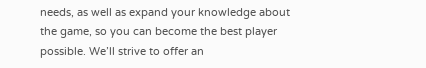needs, as well as expand your knowledge about the game, so you can become the best player possible. We’ll strive to offer an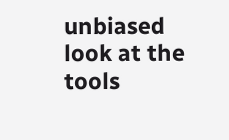unbiased look at the tools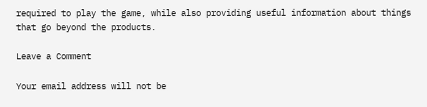required to play the game, while also providing useful information about things that go beyond the products.

Leave a Comment

Your email address will not be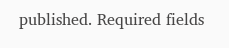published. Required fields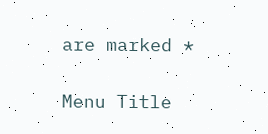are marked *

Menu Title